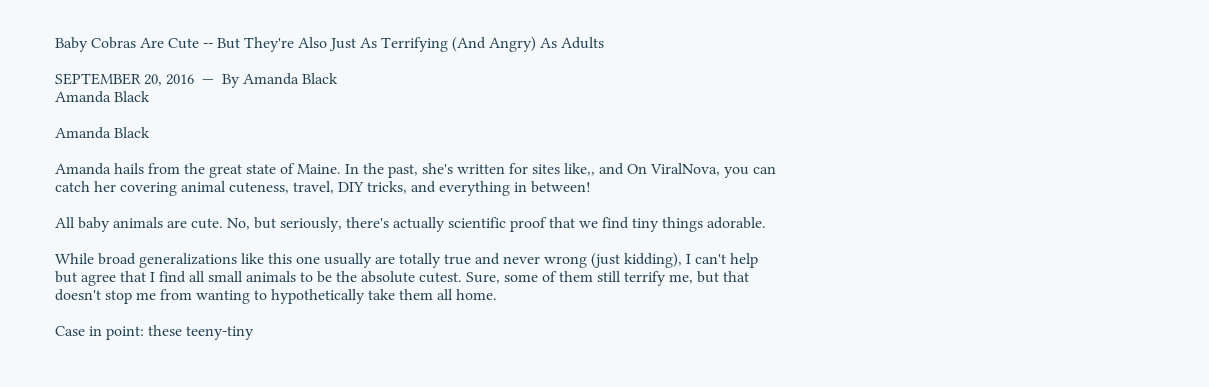Baby Cobras Are Cute -- But They're Also Just As Terrifying (And Angry) As Adults

SEPTEMBER 20, 2016  —  By Amanda Black
Amanda Black

Amanda Black

Amanda hails from the great state of Maine. In the past, she's written for sites like,, and On ViralNova, you can catch her covering animal cuteness, travel, DIY tricks, and everything in between!

All baby animals are cute. No, but seriously, there's actually scientific proof that we find tiny things adorable.

While broad generalizations like this one usually are totally true and never wrong (just kidding), I can't help but agree that I find all small animals to be the absolute cutest. Sure, some of them still terrify me, but that doesn't stop me from wanting to hypothetically take them all home.

Case in point: these teeny-tiny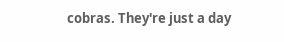cobras. They're just a day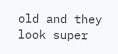old and they look super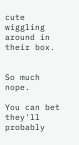cute wiggling around in their box.


So much nope.

You can bet they'll probably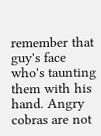remember that guy's face who's taunting them with his hand. Angry cobras are not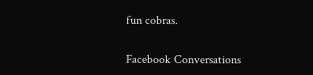fun cobras.


Facebook Conversations